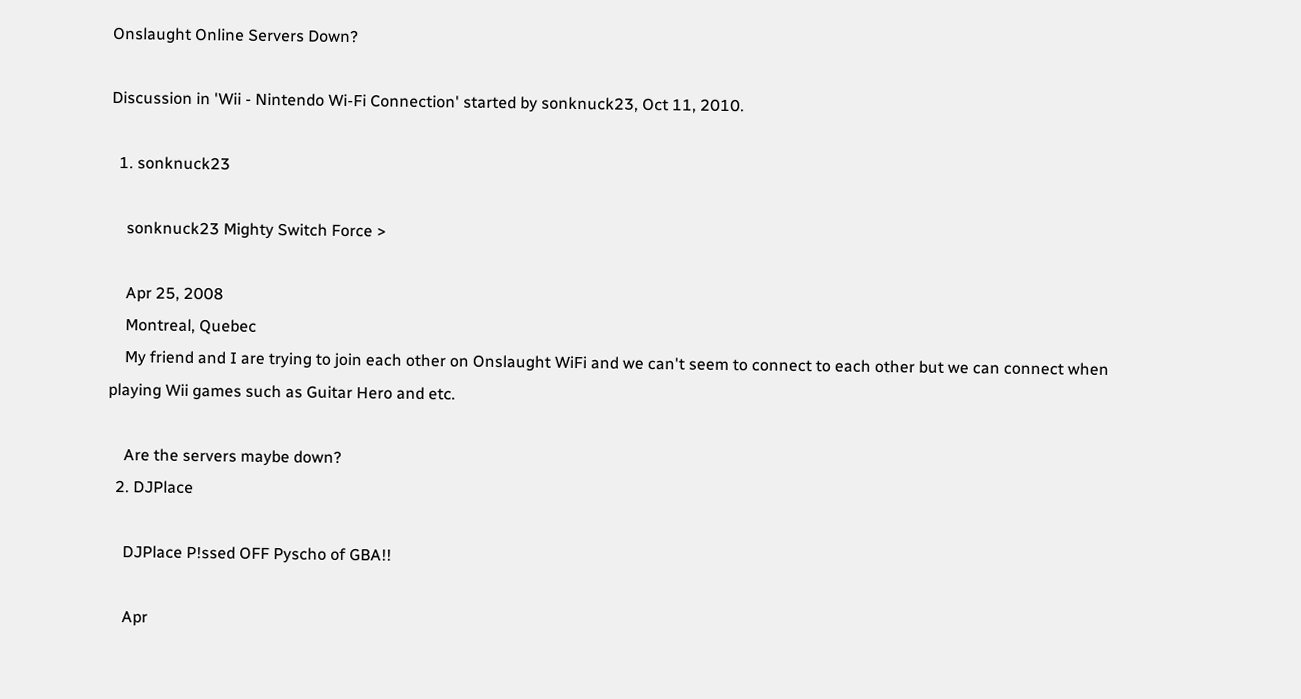Onslaught Online Servers Down?

Discussion in 'Wii - Nintendo Wi-Fi Connection' started by sonknuck23, Oct 11, 2010.

  1. sonknuck23

    sonknuck23 Mighty Switch Force >

    Apr 25, 2008
    Montreal, Quebec
    My friend and I are trying to join each other on Onslaught WiFi and we can't seem to connect to each other but we can connect when playing Wii games such as Guitar Hero and etc.

    Are the servers maybe down?
  2. DJPlace

    DJPlace P!ssed OFF Pyscho of GBA!!

    Apr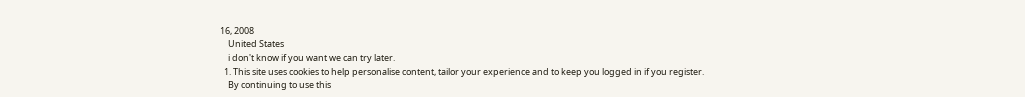16, 2008
    United States
    i don't know if you want we can try later.
  1. This site uses cookies to help personalise content, tailor your experience and to keep you logged in if you register.
    By continuing to use this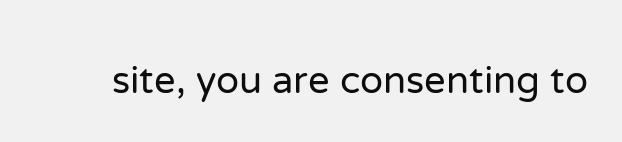site, you are consenting to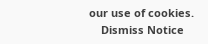our use of cookies.
    Dismiss Notice